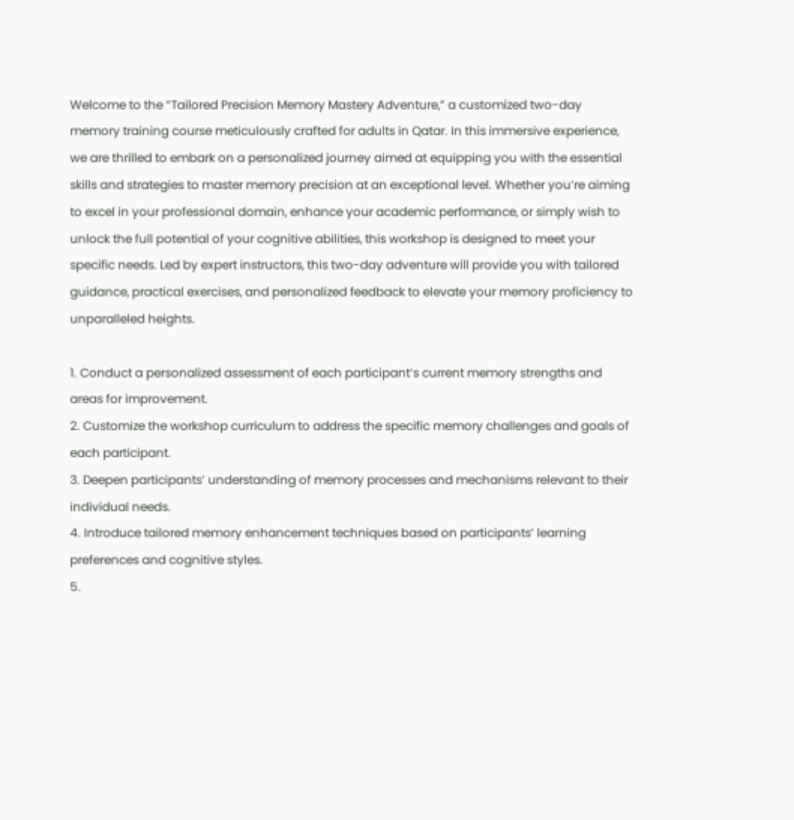Welcome to the “Tailored Precision Memory Mastery Adventure,” a customized two-day memory training course meticulously crafted for adults in Qatar. In this immersive experience, we are thrilled to embark on a personalized journey aimed at equipping you with the essential skills and strategies to master memory precision at an exceptional level. Whether you’re aiming to excel in your professional domain, enhance your academic performance, or simply wish to unlock the full potential of your cognitive abilities, this workshop is designed to meet your specific needs. Led by expert instructors, this two-day adventure will provide you with tailored guidance, practical exercises, and personalized feedback to elevate your memory proficiency to unparalleled heights.

1. Conduct a personalized assessment of each participant’s current memory strengths and areas for improvement.
2. Customize the workshop curriculum to address the specific memory challenges and goals of each participant.
3. Deepen participants’ understanding of memory processes and mechanisms relevant to their individual needs.
4. Introduce tailored memory enhancement techniques based on participants’ learning preferences and cognitive styles.
5.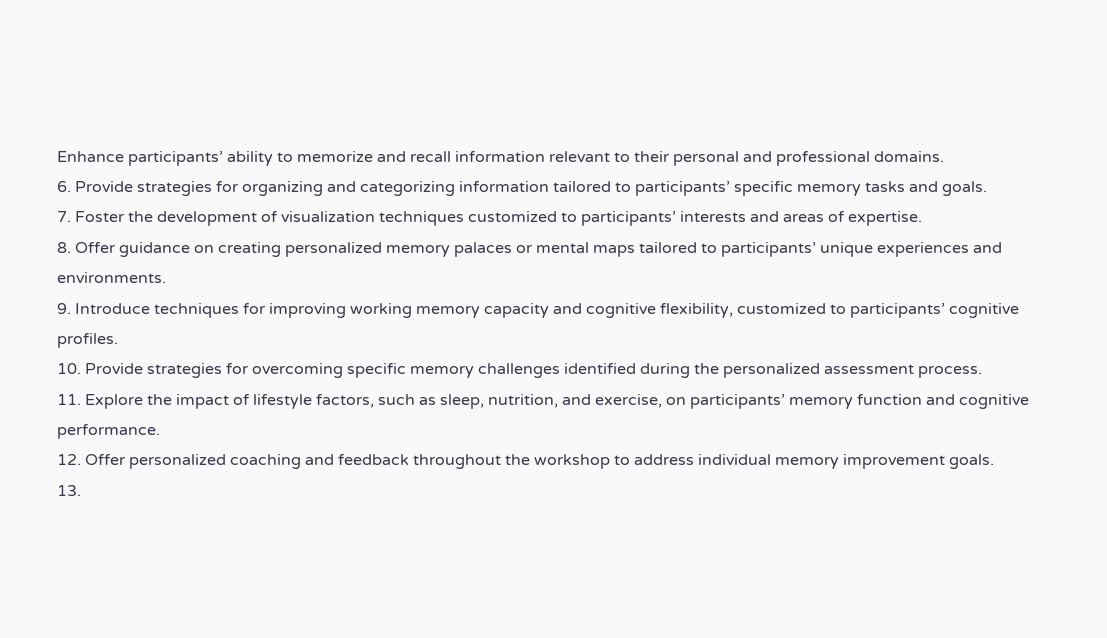Enhance participants’ ability to memorize and recall information relevant to their personal and professional domains.
6. Provide strategies for organizing and categorizing information tailored to participants’ specific memory tasks and goals.
7. Foster the development of visualization techniques customized to participants’ interests and areas of expertise.
8. Offer guidance on creating personalized memory palaces or mental maps tailored to participants’ unique experiences and environments.
9. Introduce techniques for improving working memory capacity and cognitive flexibility, customized to participants’ cognitive profiles.
10. Provide strategies for overcoming specific memory challenges identified during the personalized assessment process.
11. Explore the impact of lifestyle factors, such as sleep, nutrition, and exercise, on participants’ memory function and cognitive performance.
12. Offer personalized coaching and feedback throughout the workshop to address individual memory improvement goals.
13.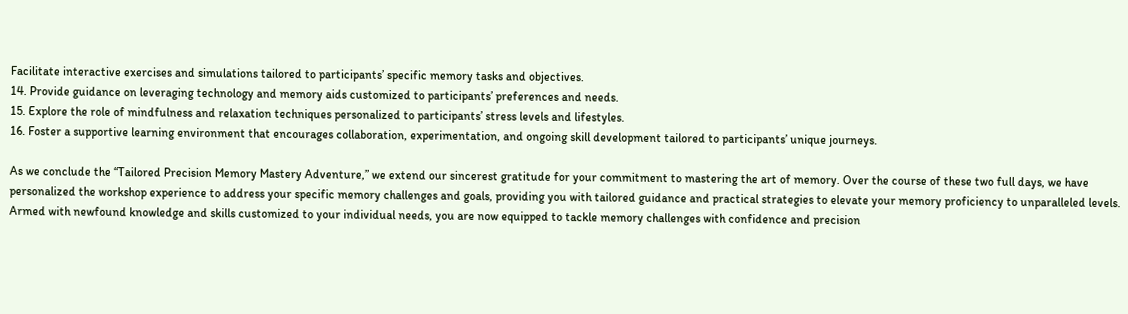Facilitate interactive exercises and simulations tailored to participants’ specific memory tasks and objectives.
14. Provide guidance on leveraging technology and memory aids customized to participants’ preferences and needs.
15. Explore the role of mindfulness and relaxation techniques personalized to participants’ stress levels and lifestyles.
16. Foster a supportive learning environment that encourages collaboration, experimentation, and ongoing skill development tailored to participants’ unique journeys.

As we conclude the “Tailored Precision Memory Mastery Adventure,” we extend our sincerest gratitude for your commitment to mastering the art of memory. Over the course of these two full days, we have personalized the workshop experience to address your specific memory challenges and goals, providing you with tailored guidance and practical strategies to elevate your memory proficiency to unparalleled levels. Armed with newfound knowledge and skills customized to your individual needs, you are now equipped to tackle memory challenges with confidence and precision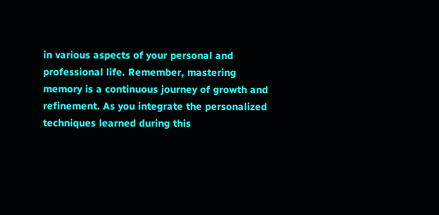in various aspects of your personal and professional life. Remember, mastering memory is a continuous journey of growth and refinement. As you integrate the personalized techniques learned during this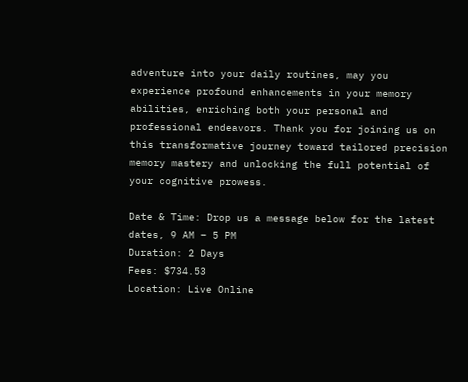adventure into your daily routines, may you experience profound enhancements in your memory abilities, enriching both your personal and professional endeavors. Thank you for joining us on this transformative journey toward tailored precision memory mastery and unlocking the full potential of your cognitive prowess.

Date & Time: Drop us a message below for the latest dates, 9 AM – 5 PM
Duration: 2 Days
Fees: $734.53
Location: Live Online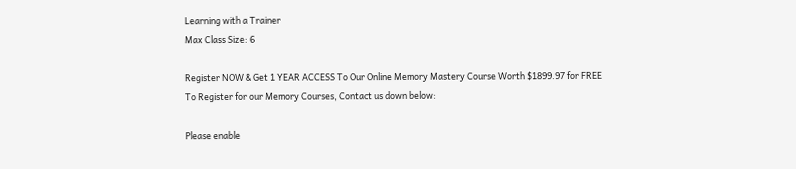Learning with a Trainer
Max Class Size: 6

Register NOW & Get 1 YEAR ACCESS To Our Online Memory Mastery Course Worth $1899.97 for FREE
To Register for our Memory Courses, Contact us down below:

Please enable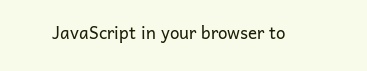JavaScript in your browser to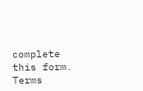complete this form.
Terms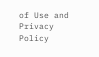of Use and Privacy Policy